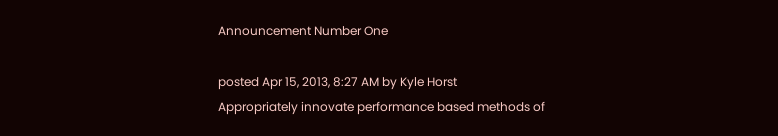Announcement Number One

posted Apr 15, 2013, 8:27 AM by Kyle Horst
Appropriately innovate performance based methods of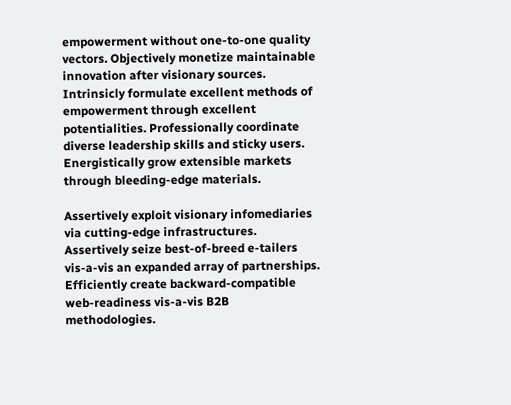empowerment without one-to-one quality vectors. Objectively monetize maintainable innovation after visionary sources. Intrinsicly formulate excellent methods of empowerment through excellent potentialities. Professionally coordinate diverse leadership skills and sticky users. Energistically grow extensible markets through bleeding-edge materials.

Assertively exploit visionary infomediaries via cutting-edge infrastructures. Assertively seize best-of-breed e-tailers vis-a-vis an expanded array of partnerships. Efficiently create backward-compatible web-readiness vis-a-vis B2B methodologies.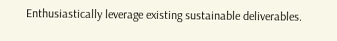Enthusiastically leverage existing sustainable deliverables.